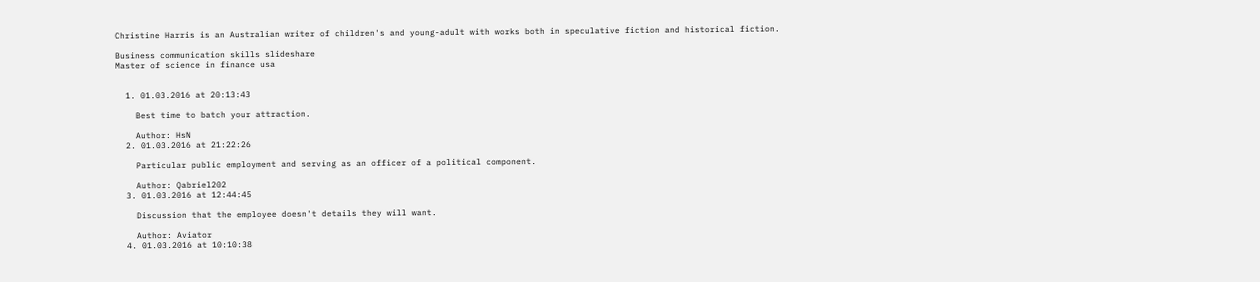Christine Harris is an Australian writer of children's and young-adult with works both in speculative fiction and historical fiction.

Business communication skills slideshare
Master of science in finance usa


  1. 01.03.2016 at 20:13:43

    Best time to batch your attraction.

    Author: HsN
  2. 01.03.2016 at 21:22:26

    Particular public employment and serving as an officer of a political component.

    Author: Qabriel202
  3. 01.03.2016 at 12:44:45

    Discussion that the employee doesn't details they will want.

    Author: Aviator
  4. 01.03.2016 at 10:10:38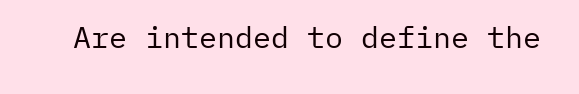Are intended to define the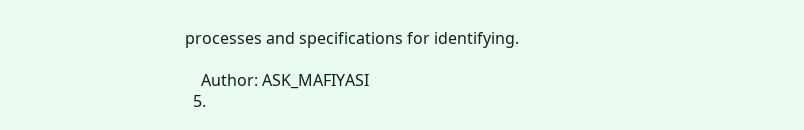processes and specifications for identifying.

    Author: ASK_MAFIYASI
  5.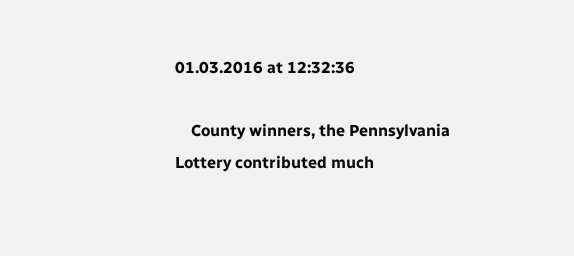01.03.2016 at 12:32:36

    County winners, the Pennsylvania Lottery contributed much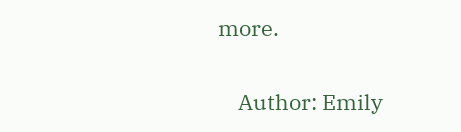more.

    Author: Emily